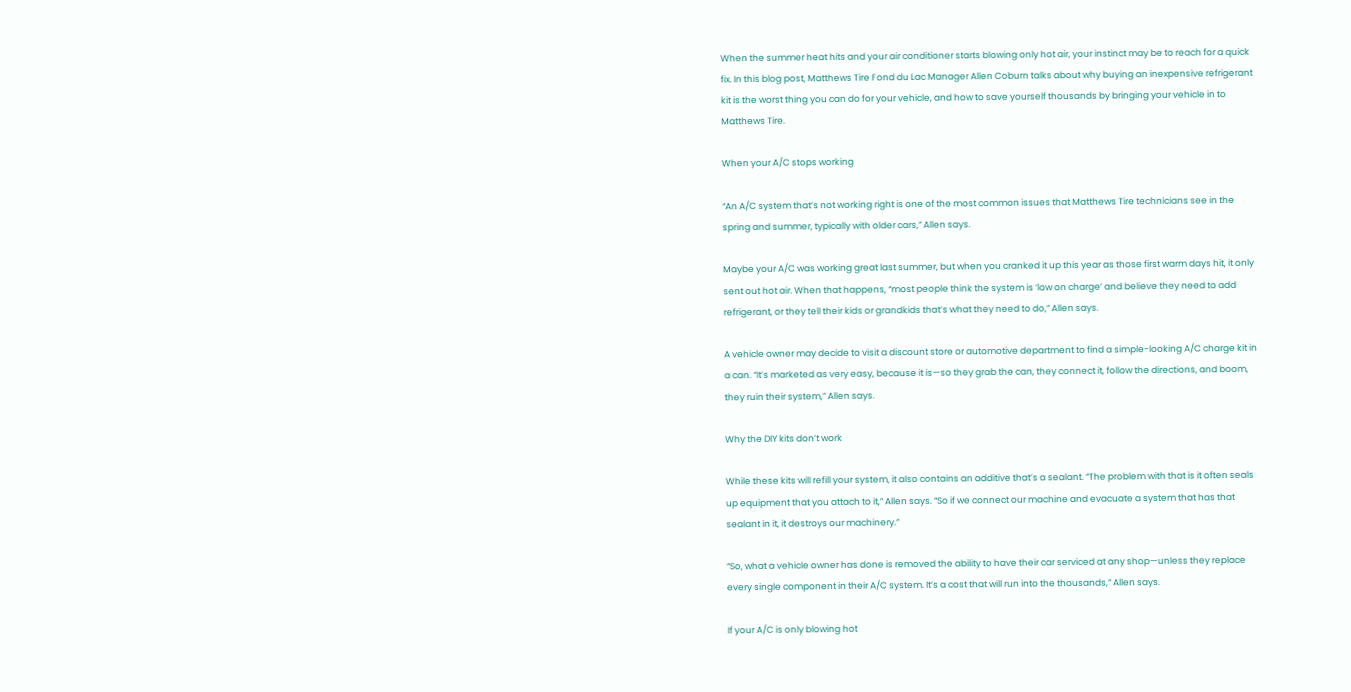When the summer heat hits and your air conditioner starts blowing only hot air, your instinct may be to reach for a quick fix. In this blog post, Matthews Tire Fond du Lac Manager Allen Coburn talks about why buying an inexpensive refrigerant kit is the worst thing you can do for your vehicle, and how to save yourself thousands by bringing your vehicle in to Matthews Tire.

When your A/C stops working

“An A/C system that’s not working right is one of the most common issues that Matthews Tire technicians see in the spring and summer, typically with older cars,” Allen says.

Maybe your A/C was working great last summer, but when you cranked it up this year as those first warm days hit, it only sent out hot air. When that happens, “most people think the system is ‘low on charge’ and believe they need to add refrigerant, or they tell their kids or grandkids that’s what they need to do,” Allen says.

A vehicle owner may decide to visit a discount store or automotive department to find a simple-looking A/C charge kit in a can. “It’s marketed as very easy, because it is—so they grab the can, they connect it, follow the directions, and boom, they ruin their system,” Allen says.

Why the DIY kits don’t work

While these kits will refill your system, it also contains an additive that’s a sealant. “The problem with that is it often seals up equipment that you attach to it,” Allen says. “So if we connect our machine and evacuate a system that has that sealant in it, it destroys our machinery.”

“So, what a vehicle owner has done is removed the ability to have their car serviced at any shop—unless they replace every single component in their A/C system. It’s a cost that will run into the thousands,” Allen says.

If your A/C is only blowing hot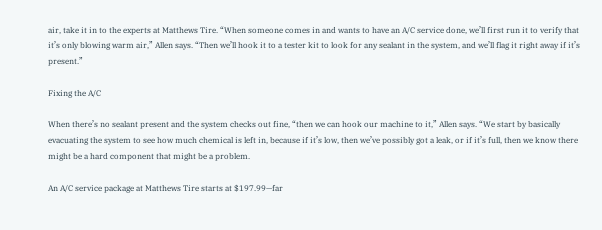air, take it in to the experts at Matthews Tire. “When someone comes in and wants to have an A/C service done, we’ll first run it to verify that it’s only blowing warm air,” Allen says. “Then we’ll hook it to a tester kit to look for any sealant in the system, and we’ll flag it right away if it’s present.”

Fixing the A/C

When there’s no sealant present and the system checks out fine, “then we can hook our machine to it,” Allen says. “We start by basically evacuating the system to see how much chemical is left in, because if it’s low, then we’ve possibly got a leak, or if it’s full, then we know there might be a hard component that might be a problem.

An A/C service package at Matthews Tire starts at $197.99—far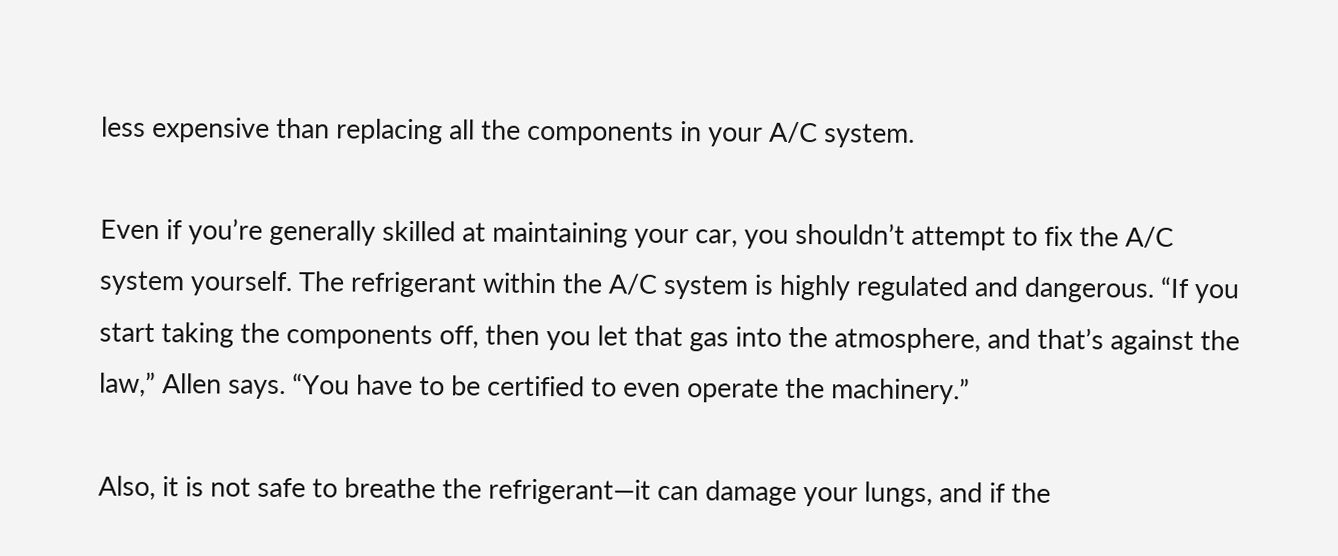less expensive than replacing all the components in your A/C system.

Even if you’re generally skilled at maintaining your car, you shouldn’t attempt to fix the A/C system yourself. The refrigerant within the A/C system is highly regulated and dangerous. “If you start taking the components off, then you let that gas into the atmosphere, and that’s against the law,” Allen says. “You have to be certified to even operate the machinery.”

Also, it is not safe to breathe the refrigerant—it can damage your lungs, and if the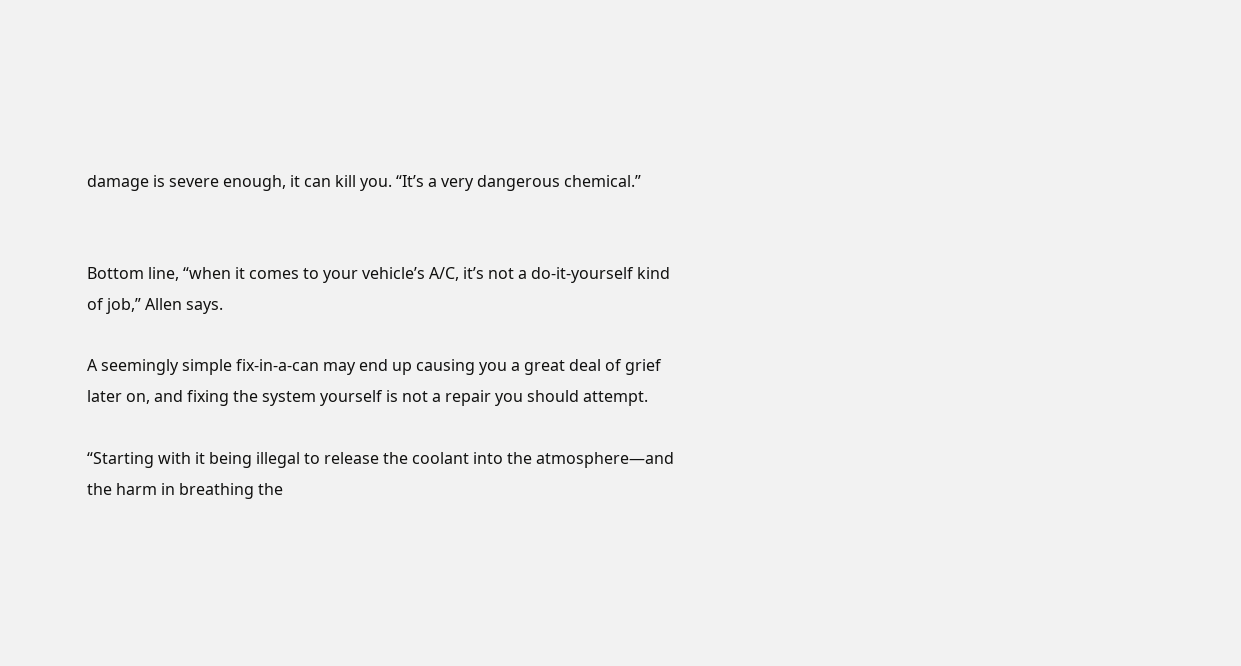damage is severe enough, it can kill you. “It’s a very dangerous chemical.”


Bottom line, “when it comes to your vehicle’s A/C, it’s not a do-it-yourself kind of job,” Allen says.

A seemingly simple fix-in-a-can may end up causing you a great deal of grief later on, and fixing the system yourself is not a repair you should attempt.

“Starting with it being illegal to release the coolant into the atmosphere—and the harm in breathing the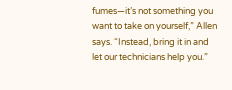fumes—it’s not something you want to take on yourself,” Allen says. “Instead, bring it in and let our technicians help you.”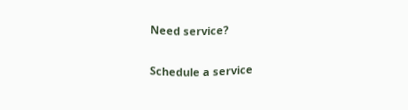Need service?

Schedule a service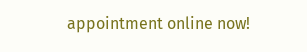appointment online now!